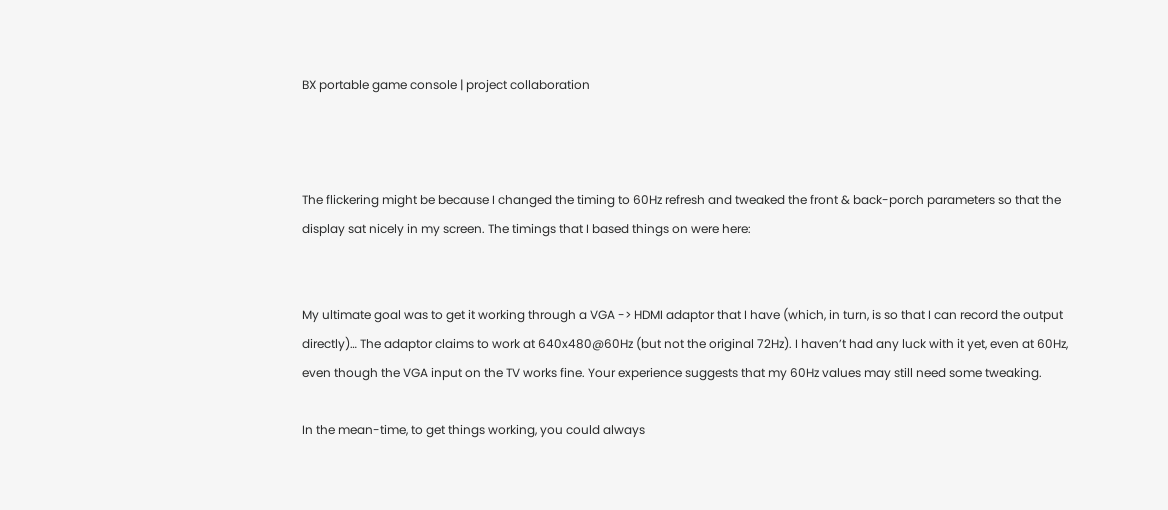BX portable game console | project collaboration



The flickering might be because I changed the timing to 60Hz refresh and tweaked the front & back-porch parameters so that the display sat nicely in my screen. The timings that I based things on were here:


My ultimate goal was to get it working through a VGA -> HDMI adaptor that I have (which, in turn, is so that I can record the output directly)… The adaptor claims to work at 640x480@60Hz (but not the original 72Hz). I haven’t had any luck with it yet, even at 60Hz, even though the VGA input on the TV works fine. Your experience suggests that my 60Hz values may still need some tweaking.

In the mean-time, to get things working, you could always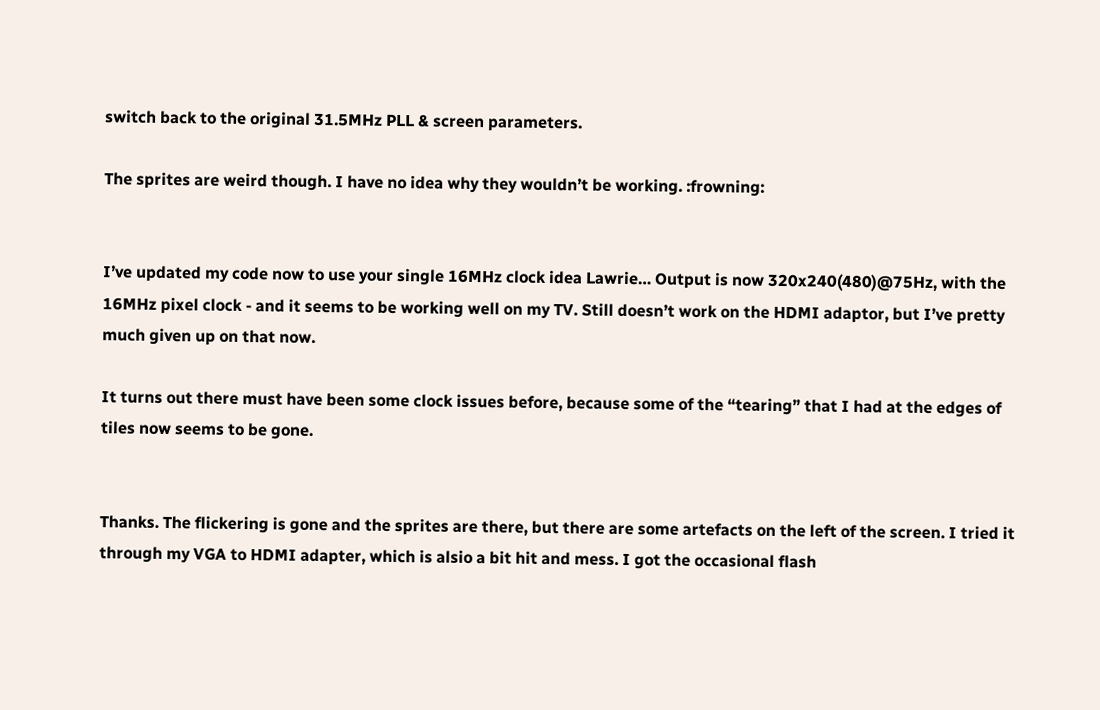switch back to the original 31.5MHz PLL & screen parameters.

The sprites are weird though. I have no idea why they wouldn’t be working. :frowning:


I’ve updated my code now to use your single 16MHz clock idea Lawrie… Output is now 320x240(480)@75Hz, with the 16MHz pixel clock - and it seems to be working well on my TV. Still doesn’t work on the HDMI adaptor, but I’ve pretty much given up on that now.

It turns out there must have been some clock issues before, because some of the “tearing” that I had at the edges of tiles now seems to be gone.


Thanks. The flickering is gone and the sprites are there, but there are some artefacts on the left of the screen. I tried it through my VGA to HDMI adapter, which is alsio a bit hit and mess. I got the occasional flash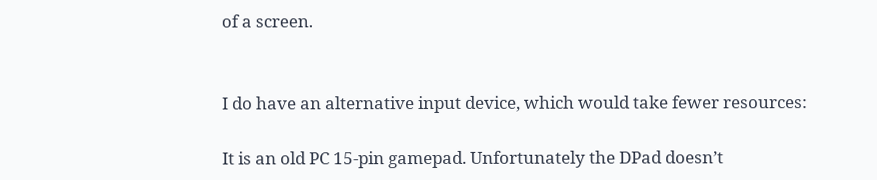of a screen.


I do have an alternative input device, which would take fewer resources:

It is an old PC 15-pin gamepad. Unfortunately the DPad doesn’t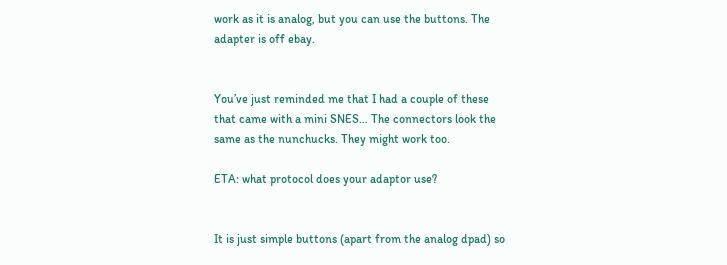work as it is analog, but you can use the buttons. The adapter is off ebay.


You’ve just reminded me that I had a couple of these that came with a mini SNES… The connectors look the same as the nunchucks. They might work too.

ETA: what protocol does your adaptor use?


It is just simple buttons (apart from the analog dpad) so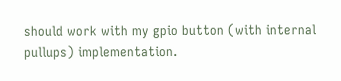should work with my gpio button (with internal pullups) implementation.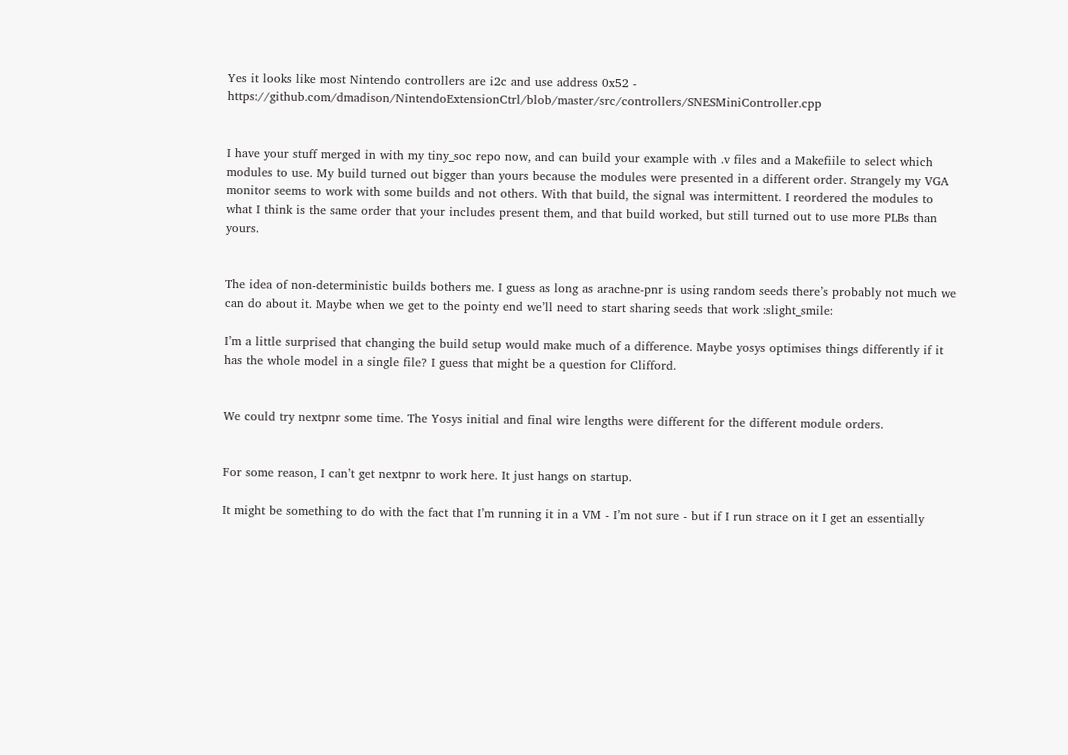Yes it looks like most Nintendo controllers are i2c and use address 0x52 - https://github.com/dmadison/NintendoExtensionCtrl/blob/master/src/controllers/SNESMiniController.cpp


I have your stuff merged in with my tiny_soc repo now, and can build your example with .v files and a Makefiile to select which modules to use. My build turned out bigger than yours because the modules were presented in a different order. Strangely my VGA monitor seems to work with some builds and not others. With that build, the signal was intermittent. I reordered the modules to what I think is the same order that your includes present them, and that build worked, but still turned out to use more PLBs than yours.


The idea of non-deterministic builds bothers me. I guess as long as arachne-pnr is using random seeds there’s probably not much we can do about it. Maybe when we get to the pointy end we’ll need to start sharing seeds that work :slight_smile:

I’m a little surprised that changing the build setup would make much of a difference. Maybe yosys optimises things differently if it has the whole model in a single file? I guess that might be a question for Clifford.


We could try nextpnr some time. The Yosys initial and final wire lengths were different for the different module orders.


For some reason, I can’t get nextpnr to work here. It just hangs on startup.

It might be something to do with the fact that I’m running it in a VM - I’m not sure - but if I run strace on it I get an essentially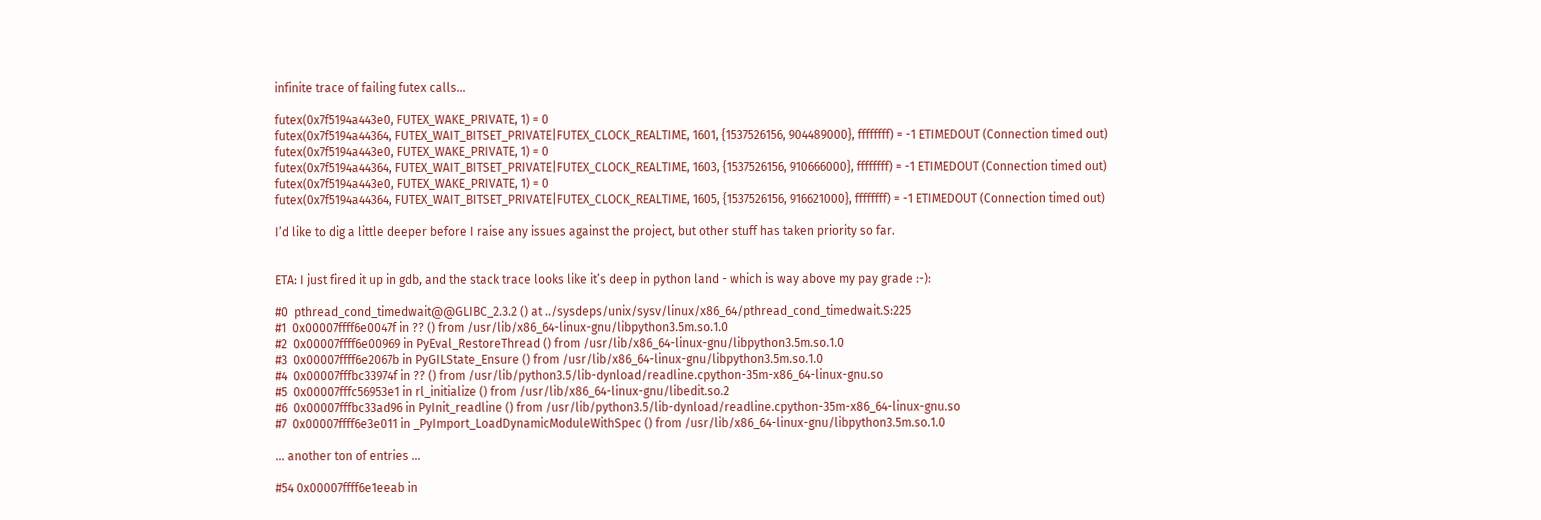infinite trace of failing futex calls…

futex(0x7f5194a443e0, FUTEX_WAKE_PRIVATE, 1) = 0
futex(0x7f5194a44364, FUTEX_WAIT_BITSET_PRIVATE|FUTEX_CLOCK_REALTIME, 1601, {1537526156, 904489000}, ffffffff) = -1 ETIMEDOUT (Connection timed out)
futex(0x7f5194a443e0, FUTEX_WAKE_PRIVATE, 1) = 0
futex(0x7f5194a44364, FUTEX_WAIT_BITSET_PRIVATE|FUTEX_CLOCK_REALTIME, 1603, {1537526156, 910666000}, ffffffff) = -1 ETIMEDOUT (Connection timed out)
futex(0x7f5194a443e0, FUTEX_WAKE_PRIVATE, 1) = 0
futex(0x7f5194a44364, FUTEX_WAIT_BITSET_PRIVATE|FUTEX_CLOCK_REALTIME, 1605, {1537526156, 916621000}, ffffffff) = -1 ETIMEDOUT (Connection timed out)

I’d like to dig a little deeper before I raise any issues against the project, but other stuff has taken priority so far.


ETA: I just fired it up in gdb, and the stack trace looks like it’s deep in python land - which is way above my pay grade :-):

#0  pthread_cond_timedwait@@GLIBC_2.3.2 () at ../sysdeps/unix/sysv/linux/x86_64/pthread_cond_timedwait.S:225
#1  0x00007ffff6e0047f in ?? () from /usr/lib/x86_64-linux-gnu/libpython3.5m.so.1.0
#2  0x00007ffff6e00969 in PyEval_RestoreThread () from /usr/lib/x86_64-linux-gnu/libpython3.5m.so.1.0
#3  0x00007ffff6e2067b in PyGILState_Ensure () from /usr/lib/x86_64-linux-gnu/libpython3.5m.so.1.0
#4  0x00007fffbc33974f in ?? () from /usr/lib/python3.5/lib-dynload/readline.cpython-35m-x86_64-linux-gnu.so
#5  0x00007fffc56953e1 in rl_initialize () from /usr/lib/x86_64-linux-gnu/libedit.so.2
#6  0x00007fffbc33ad96 in PyInit_readline () from /usr/lib/python3.5/lib-dynload/readline.cpython-35m-x86_64-linux-gnu.so
#7  0x00007ffff6e3e011 in _PyImport_LoadDynamicModuleWithSpec () from /usr/lib/x86_64-linux-gnu/libpython3.5m.so.1.0

... another ton of entries ...

#54 0x00007ffff6e1eeab in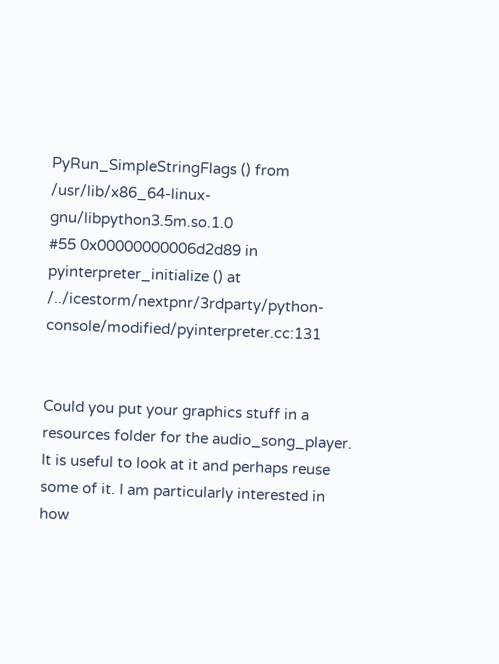PyRun_SimpleStringFlags () from /usr/lib/x86_64-linux-gnu/libpython3.5m.so.1.0
#55 0x00000000006d2d89 in pyinterpreter_initialize () at /../icestorm/nextpnr/3rdparty/python-console/modified/pyinterpreter.cc:131


Could you put your graphics stuff in a resources folder for the audio_song_player. It is useful to look at it and perhaps reuse some of it. I am particularly interested in how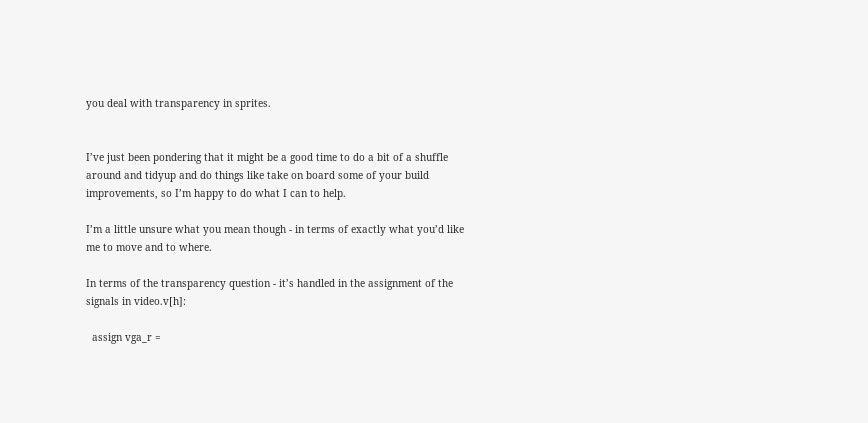you deal with transparency in sprites.


I’ve just been pondering that it might be a good time to do a bit of a shuffle around and tidyup and do things like take on board some of your build improvements, so I’m happy to do what I can to help.

I’m a little unsure what you mean though - in terms of exactly what you’d like me to move and to where.

In terms of the transparency question - it’s handled in the assignment of the signals in video.v[h]:

  assign vga_r =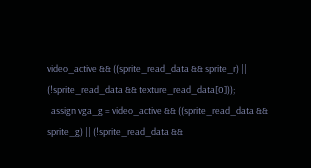video_active && ((sprite_read_data && sprite_r) || (!sprite_read_data && texture_read_data[0]));
  assign vga_g = video_active && ((sprite_read_data && sprite_g) || (!sprite_read_data &&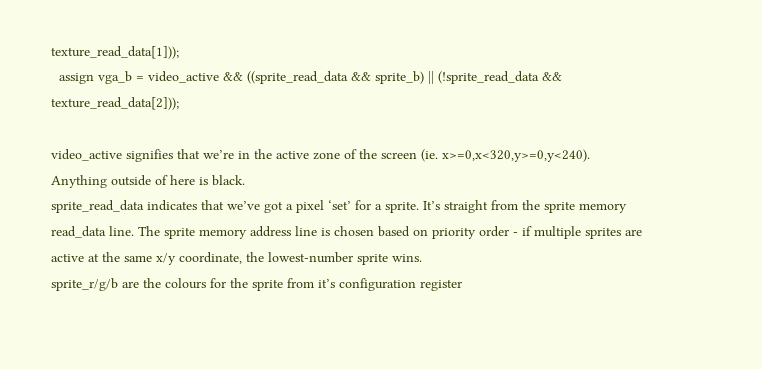texture_read_data[1]));
  assign vga_b = video_active && ((sprite_read_data && sprite_b) || (!sprite_read_data && texture_read_data[2]));

video_active signifies that we’re in the active zone of the screen (ie. x>=0,x<320,y>=0,y<240). Anything outside of here is black.
sprite_read_data indicates that we’ve got a pixel ‘set’ for a sprite. It’s straight from the sprite memory read_data line. The sprite memory address line is chosen based on priority order - if multiple sprites are active at the same x/y coordinate, the lowest-number sprite wins.
sprite_r/g/b are the colours for the sprite from it’s configuration register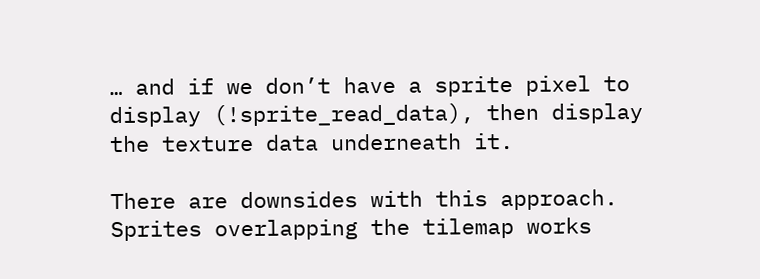… and if we don’t have a sprite pixel to display (!sprite_read_data), then display the texture data underneath it.

There are downsides with this approach. Sprites overlapping the tilemap works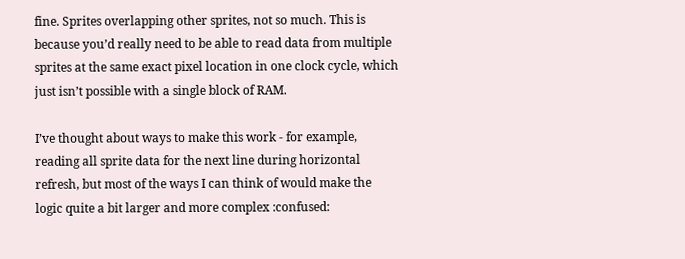fine. Sprites overlapping other sprites, not so much. This is because you’d really need to be able to read data from multiple sprites at the same exact pixel location in one clock cycle, which just isn’t possible with a single block of RAM.

I’ve thought about ways to make this work - for example, reading all sprite data for the next line during horizontal refresh, but most of the ways I can think of would make the logic quite a bit larger and more complex :confused: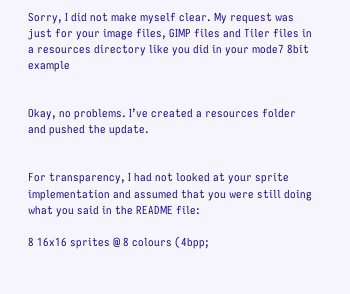Sorry, I did not make myself clear. My request was just for your image files, GIMP files and Tiler files in a resources directory like you did in your mode7 8bit example


Okay, no problems. I’ve created a resources folder and pushed the update.


For transparency, I had not looked at your sprite implementation and assumed that you were still doing what you said in the README file:

8 16x16 sprites @ 8 colours (4bpp;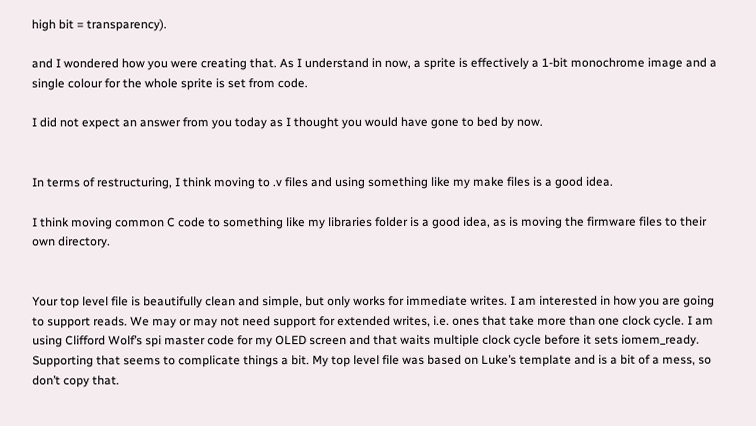high bit = transparency).

and I wondered how you were creating that. As I understand in now, a sprite is effectively a 1-bit monochrome image and a single colour for the whole sprite is set from code.

I did not expect an answer from you today as I thought you would have gone to bed by now.


In terms of restructuring, I think moving to .v files and using something like my make files is a good idea.

I think moving common C code to something like my libraries folder is a good idea, as is moving the firmware files to their own directory.


Your top level file is beautifully clean and simple, but only works for immediate writes. I am interested in how you are going to support reads. We may or may not need support for extended writes, i.e. ones that take more than one clock cycle. I am using Clifford Wolf’s spi master code for my OLED screen and that waits multiple clock cycle before it sets iomem_ready. Supporting that seems to complicate things a bit. My top level file was based on Luke’s template and is a bit of a mess, so don’t copy that.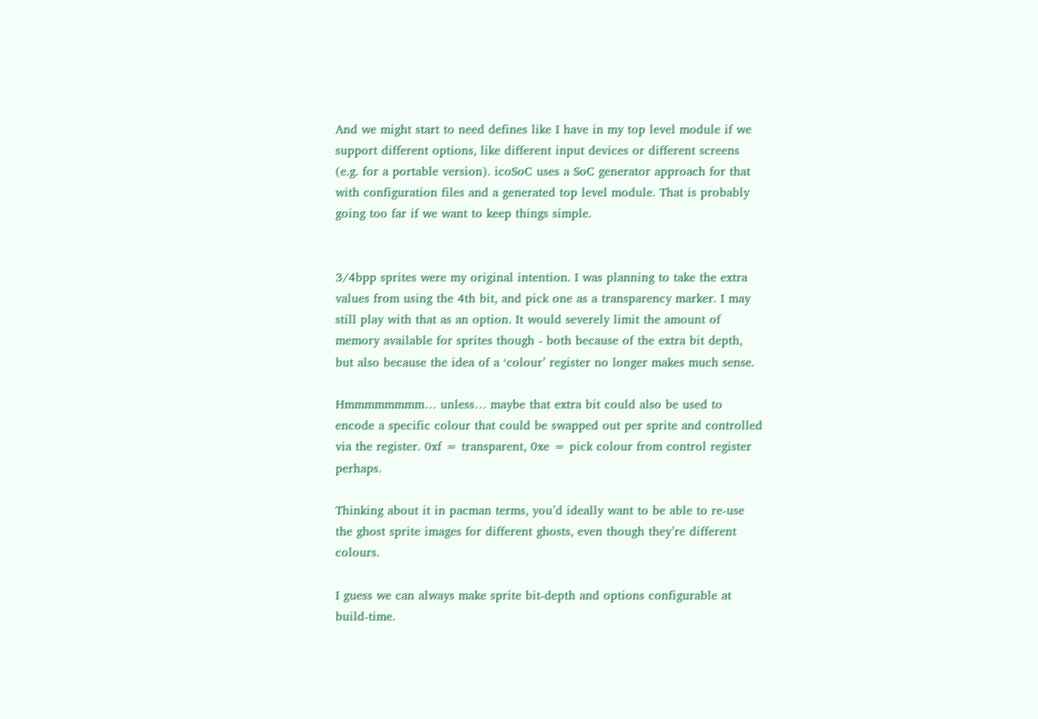And we might start to need defines like I have in my top level module if we support different options, like different input devices or different screens (e.g. for a portable version). icoSoC uses a SoC generator approach for that with configuration files and a generated top level module. That is probably going too far if we want to keep things simple.


3/4bpp sprites were my original intention. I was planning to take the extra values from using the 4th bit, and pick one as a transparency marker. I may still play with that as an option. It would severely limit the amount of memory available for sprites though - both because of the extra bit depth, but also because the idea of a ‘colour’ register no longer makes much sense.

Hmmmmmmmm… unless… maybe that extra bit could also be used to encode a specific colour that could be swapped out per sprite and controlled via the register. 0xf = transparent, 0xe = pick colour from control register perhaps.

Thinking about it in pacman terms, you’d ideally want to be able to re-use the ghost sprite images for different ghosts, even though they’re different colours.

I guess we can always make sprite bit-depth and options configurable at build-time.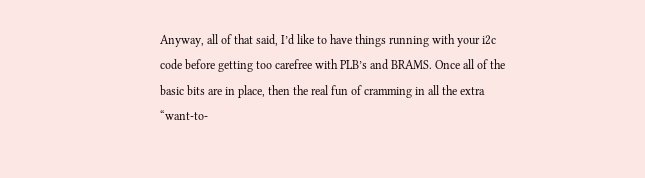Anyway, all of that said, I’d like to have things running with your i2c code before getting too carefree with PLB’s and BRAMS. Once all of the basic bits are in place, then the real fun of cramming in all the extra “want-to-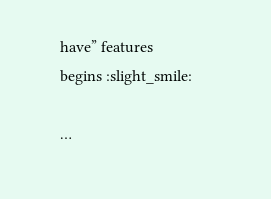have” features begins :slight_smile:

…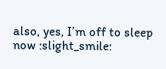also, yes, I’m off to sleep now :slight_smile: